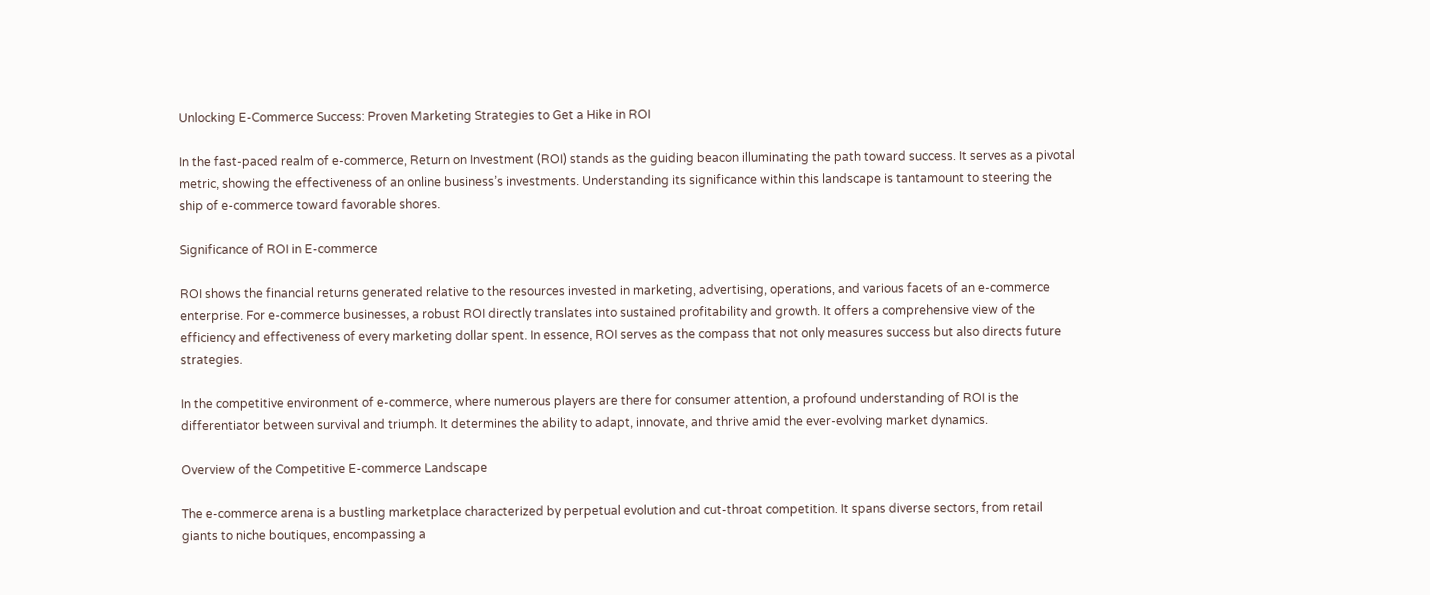Unlocking E-Commerce Success: Proven Marketing Strategies to Get a Hike in ROI

In the fast-paced realm of e-commerce, Return on Investment (ROI) stands as the guiding beacon illuminating the path toward success. It serves as a pivotal metric, showing the effectiveness of an online business’s investments. Understanding its significance within this landscape is tantamount to steering the ship of e-commerce toward favorable shores.

Significance of ROI in E-commerce

ROI shows the financial returns generated relative to the resources invested in marketing, advertising, operations, and various facets of an e-commerce enterprise. For e-commerce businesses, a robust ROI directly translates into sustained profitability and growth. It offers a comprehensive view of the efficiency and effectiveness of every marketing dollar spent. In essence, ROI serves as the compass that not only measures success but also directs future strategies.

In the competitive environment of e-commerce, where numerous players are there for consumer attention, a profound understanding of ROI is the differentiator between survival and triumph. It determines the ability to adapt, innovate, and thrive amid the ever-evolving market dynamics.

Overview of the Competitive E-commerce Landscape

The e-commerce arena is a bustling marketplace characterized by perpetual evolution and cut-throat competition. It spans diverse sectors, from retail giants to niche boutiques, encompassing a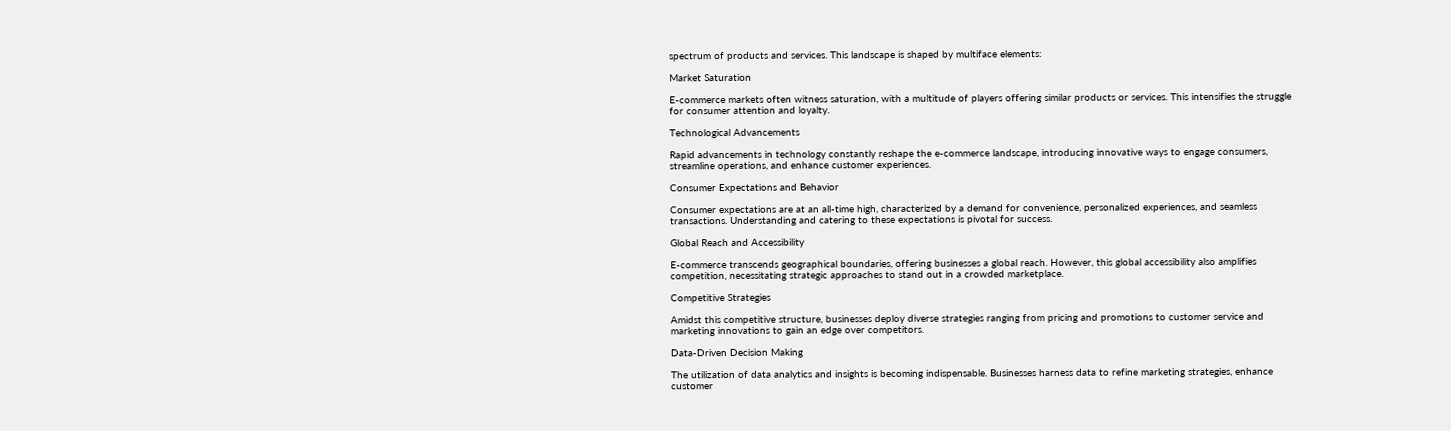spectrum of products and services. This landscape is shaped by multiface elements:

Market Saturation

E-commerce markets often witness saturation, with a multitude of players offering similar products or services. This intensifies the struggle for consumer attention and loyalty.

Technological Advancements

Rapid advancements in technology constantly reshape the e-commerce landscape, introducing innovative ways to engage consumers, streamline operations, and enhance customer experiences.

Consumer Expectations and Behavior

Consumer expectations are at an all-time high, characterized by a demand for convenience, personalized experiences, and seamless transactions. Understanding and catering to these expectations is pivotal for success.

Global Reach and Accessibility

E-commerce transcends geographical boundaries, offering businesses a global reach. However, this global accessibility also amplifies competition, necessitating strategic approaches to stand out in a crowded marketplace.

Competitive Strategies

Amidst this competitive structure, businesses deploy diverse strategies ranging from pricing and promotions to customer service and marketing innovations to gain an edge over competitors.

Data-Driven Decision Making

The utilization of data analytics and insights is becoming indispensable. Businesses harness data to refine marketing strategies, enhance customer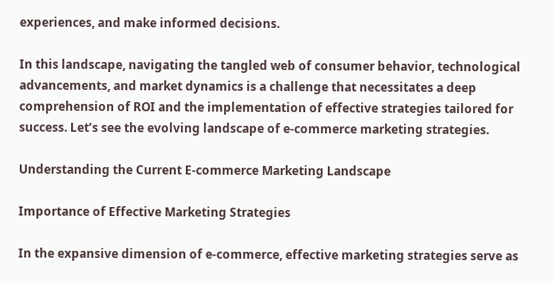experiences, and make informed decisions.

In this landscape, navigating the tangled web of consumer behavior, technological advancements, and market dynamics is a challenge that necessitates a deep comprehension of ROI and the implementation of effective strategies tailored for success. Let’s see the evolving landscape of e-commerce marketing strategies.

Understanding the Current E-commerce Marketing Landscape

Importance of Effective Marketing Strategies

In the expansive dimension of e-commerce, effective marketing strategies serve as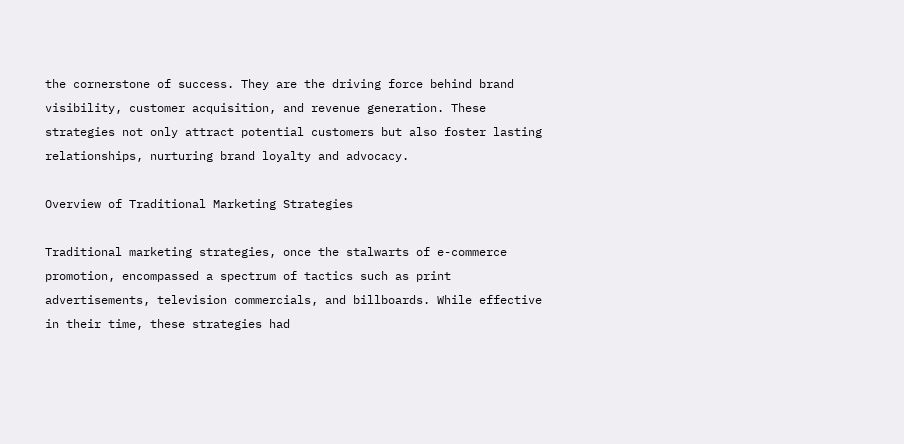the cornerstone of success. They are the driving force behind brand visibility, customer acquisition, and revenue generation. These strategies not only attract potential customers but also foster lasting relationships, nurturing brand loyalty and advocacy.

Overview of Traditional Marketing Strategies

Traditional marketing strategies, once the stalwarts of e-commerce promotion, encompassed a spectrum of tactics such as print advertisements, television commercials, and billboards. While effective in their time, these strategies had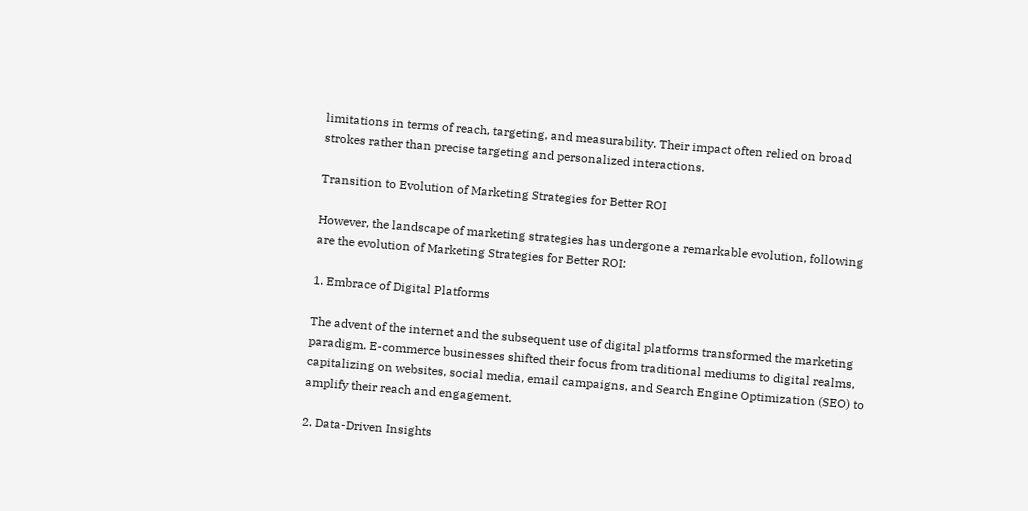limitations in terms of reach, targeting, and measurability. Their impact often relied on broad strokes rather than precise targeting and personalized interactions.

Transition to Evolution of Marketing Strategies for Better ROI

However, the landscape of marketing strategies has undergone a remarkable evolution, following are the evolution of Marketing Strategies for Better ROI:

1. Embrace of Digital Platforms

The advent of the internet and the subsequent use of digital platforms transformed the marketing paradigm. E-commerce businesses shifted their focus from traditional mediums to digital realms, capitalizing on websites, social media, email campaigns, and Search Engine Optimization (SEO) to amplify their reach and engagement.

2. Data-Driven Insights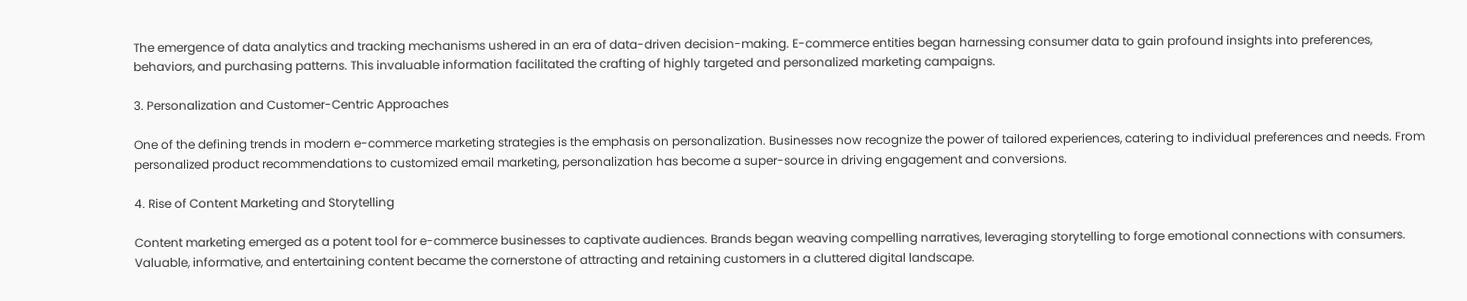The emergence of data analytics and tracking mechanisms ushered in an era of data-driven decision-making. E-commerce entities began harnessing consumer data to gain profound insights into preferences, behaviors, and purchasing patterns. This invaluable information facilitated the crafting of highly targeted and personalized marketing campaigns.

3. Personalization and Customer-Centric Approaches

One of the defining trends in modern e-commerce marketing strategies is the emphasis on personalization. Businesses now recognize the power of tailored experiences, catering to individual preferences and needs. From personalized product recommendations to customized email marketing, personalization has become a super-source in driving engagement and conversions.

4. Rise of Content Marketing and Storytelling

Content marketing emerged as a potent tool for e-commerce businesses to captivate audiences. Brands began weaving compelling narratives, leveraging storytelling to forge emotional connections with consumers. Valuable, informative, and entertaining content became the cornerstone of attracting and retaining customers in a cluttered digital landscape.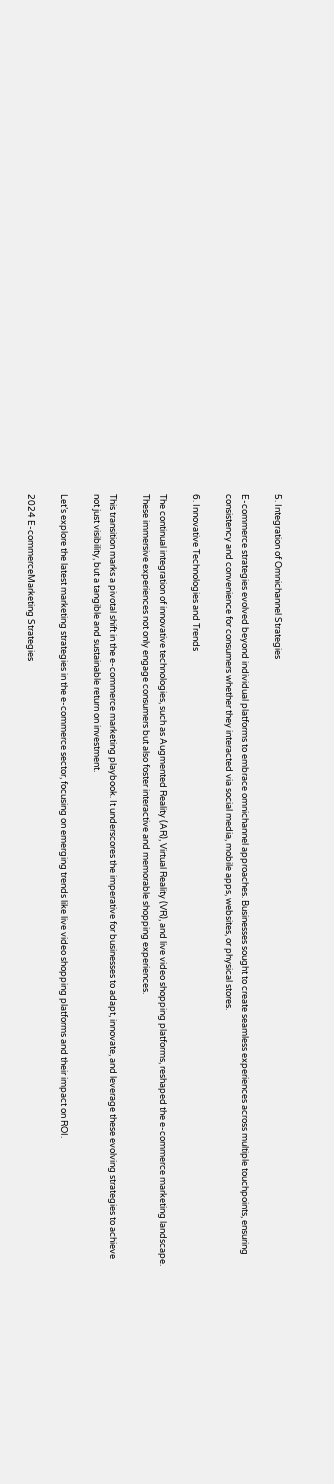5. Integration of Omnichannel Strategies

E-commerce strategies evolved beyond individual platforms to embrace omnichannel approaches. Businesses sought to create seamless experiences across multiple touchpoints, ensuring consistency and convenience for consumers whether they interacted via social media, mobile apps, websites, or physical stores.

6. Innovative Technologies and Trends

The continual integration of innovative technologies, such as Augmented Reality (AR), Virtual Reality (VR), and live video shopping platforms, reshaped the e-commerce marketing landscape. These immersive experiences not only engage consumers but also foster interactive and memorable shopping experiences.

This transition marks a pivotal shift in the e-commerce marketing playbook. It underscores the imperative for businesses to adapt, innovate, and leverage these evolving strategies to achieve not just visibility, but a tangible and sustainable return on investment.

Let’s explore the latest marketing strategies in the e-commerce sector, focusing on emerging trends like live video shopping platforms and their impact on ROI.

2024 E-commerceMarketing Strategies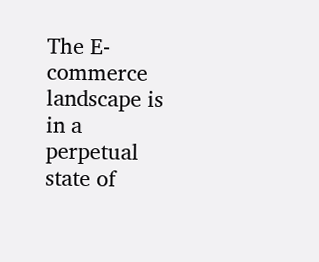The E-commerce landscape is in a perpetual state of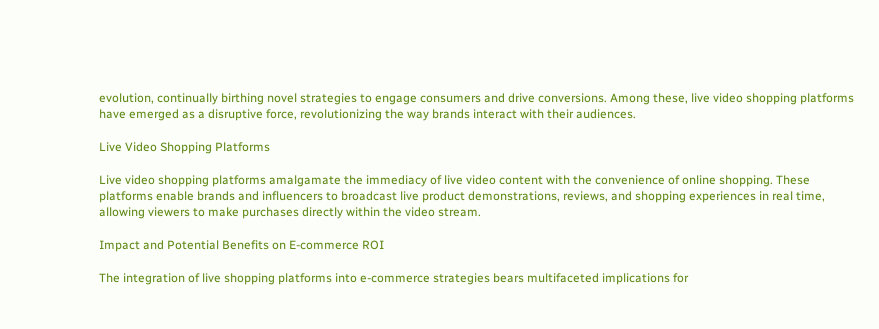evolution, continually birthing novel strategies to engage consumers and drive conversions. Among these, live video shopping platforms have emerged as a disruptive force, revolutionizing the way brands interact with their audiences.

Live Video Shopping Platforms

Live video shopping platforms amalgamate the immediacy of live video content with the convenience of online shopping. These platforms enable brands and influencers to broadcast live product demonstrations, reviews, and shopping experiences in real time, allowing viewers to make purchases directly within the video stream.

Impact and Potential Benefits on E-commerce ROI

The integration of live shopping platforms into e-commerce strategies bears multifaceted implications for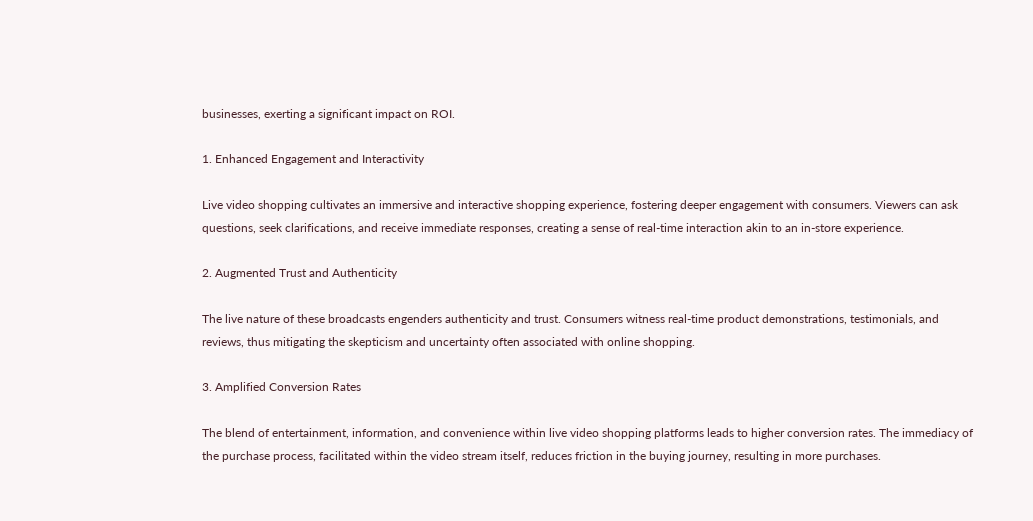businesses, exerting a significant impact on ROI.

1. Enhanced Engagement and Interactivity

Live video shopping cultivates an immersive and interactive shopping experience, fostering deeper engagement with consumers. Viewers can ask questions, seek clarifications, and receive immediate responses, creating a sense of real-time interaction akin to an in-store experience.

2. Augmented Trust and Authenticity

The live nature of these broadcasts engenders authenticity and trust. Consumers witness real-time product demonstrations, testimonials, and reviews, thus mitigating the skepticism and uncertainty often associated with online shopping.

3. Amplified Conversion Rates

The blend of entertainment, information, and convenience within live video shopping platforms leads to higher conversion rates. The immediacy of the purchase process, facilitated within the video stream itself, reduces friction in the buying journey, resulting in more purchases.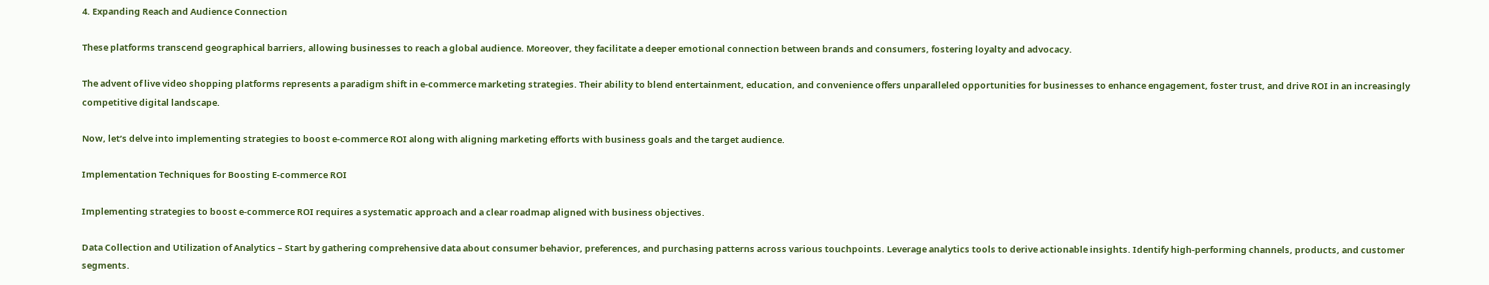4. Expanding Reach and Audience Connection

These platforms transcend geographical barriers, allowing businesses to reach a global audience. Moreover, they facilitate a deeper emotional connection between brands and consumers, fostering loyalty and advocacy.

The advent of live video shopping platforms represents a paradigm shift in e-commerce marketing strategies. Their ability to blend entertainment, education, and convenience offers unparalleled opportunities for businesses to enhance engagement, foster trust, and drive ROI in an increasingly competitive digital landscape.

Now, let’s delve into implementing strategies to boost e-commerce ROI along with aligning marketing efforts with business goals and the target audience.

Implementation Techniques for Boosting E-commerce ROI

Implementing strategies to boost e-commerce ROI requires a systematic approach and a clear roadmap aligned with business objectives.

Data Collection and Utilization of Analytics – Start by gathering comprehensive data about consumer behavior, preferences, and purchasing patterns across various touchpoints. Leverage analytics tools to derive actionable insights. Identify high-performing channels, products, and customer segments.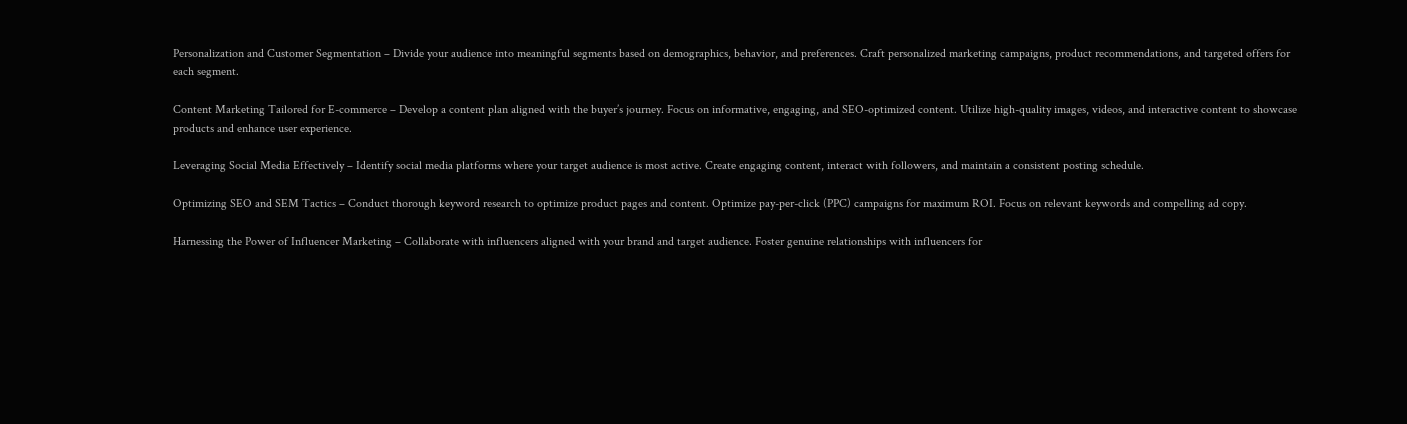Personalization and Customer Segmentation – Divide your audience into meaningful segments based on demographics, behavior, and preferences. Craft personalized marketing campaigns, product recommendations, and targeted offers for each segment.

Content Marketing Tailored for E-commerce – Develop a content plan aligned with the buyer’s journey. Focus on informative, engaging, and SEO-optimized content. Utilize high-quality images, videos, and interactive content to showcase products and enhance user experience.

Leveraging Social Media Effectively – Identify social media platforms where your target audience is most active. Create engaging content, interact with followers, and maintain a consistent posting schedule.

Optimizing SEO and SEM Tactics – Conduct thorough keyword research to optimize product pages and content. Optimize pay-per-click (PPC) campaigns for maximum ROI. Focus on relevant keywords and compelling ad copy.

Harnessing the Power of Influencer Marketing – Collaborate with influencers aligned with your brand and target audience. Foster genuine relationships with influencers for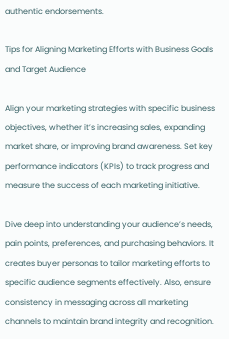authentic endorsements.

Tips for Aligning Marketing Efforts with Business Goals and Target Audience

Align your marketing strategies with specific business objectives, whether it’s increasing sales, expanding market share, or improving brand awareness. Set key performance indicators (KPIs) to track progress and measure the success of each marketing initiative.

Dive deep into understanding your audience’s needs, pain points, preferences, and purchasing behaviors. It creates buyer personas to tailor marketing efforts to specific audience segments effectively. Also, ensure consistency in messaging across all marketing channels to maintain brand integrity and recognition.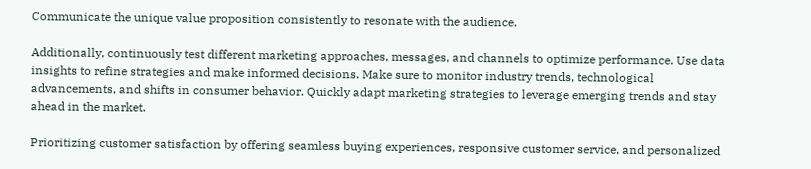Communicate the unique value proposition consistently to resonate with the audience.

Additionally, continuously test different marketing approaches, messages, and channels to optimize performance. Use data insights to refine strategies and make informed decisions. Make sure to monitor industry trends, technological advancements, and shifts in consumer behavior. Quickly adapt marketing strategies to leverage emerging trends and stay ahead in the market.

Prioritizing customer satisfaction by offering seamless buying experiences, responsive customer service, and personalized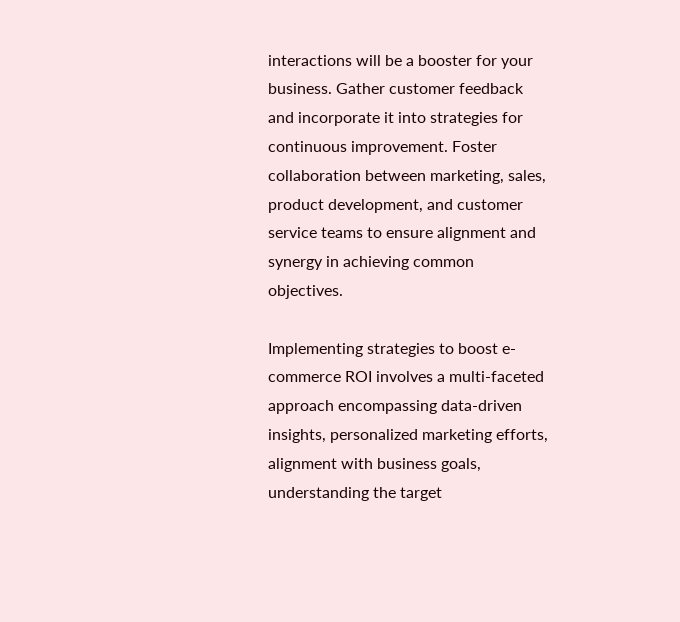interactions will be a booster for your business. Gather customer feedback and incorporate it into strategies for continuous improvement. Foster collaboration between marketing, sales, product development, and customer service teams to ensure alignment and synergy in achieving common objectives.

Implementing strategies to boost e-commerce ROI involves a multi-faceted approach encompassing data-driven insights, personalized marketing efforts, alignment with business goals, understanding the target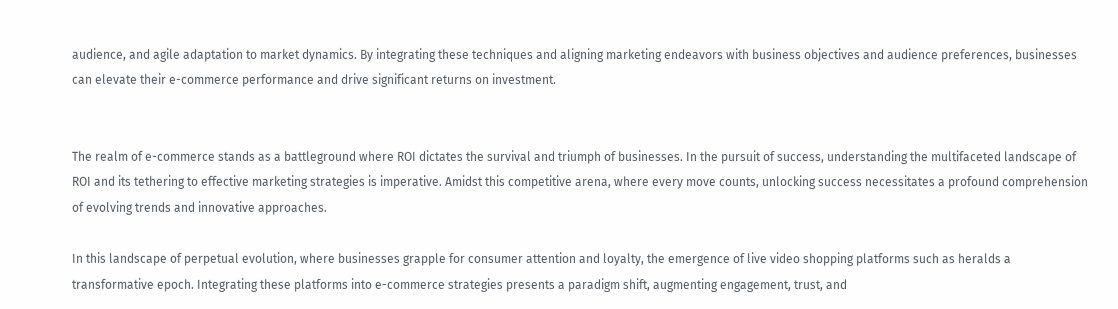audience, and agile adaptation to market dynamics. By integrating these techniques and aligning marketing endeavors with business objectives and audience preferences, businesses can elevate their e-commerce performance and drive significant returns on investment.


The realm of e-commerce stands as a battleground where ROI dictates the survival and triumph of businesses. In the pursuit of success, understanding the multifaceted landscape of ROI and its tethering to effective marketing strategies is imperative. Amidst this competitive arena, where every move counts, unlocking success necessitates a profound comprehension of evolving trends and innovative approaches.

In this landscape of perpetual evolution, where businesses grapple for consumer attention and loyalty, the emergence of live video shopping platforms such as heralds a transformative epoch. Integrating these platforms into e-commerce strategies presents a paradigm shift, augmenting engagement, trust, and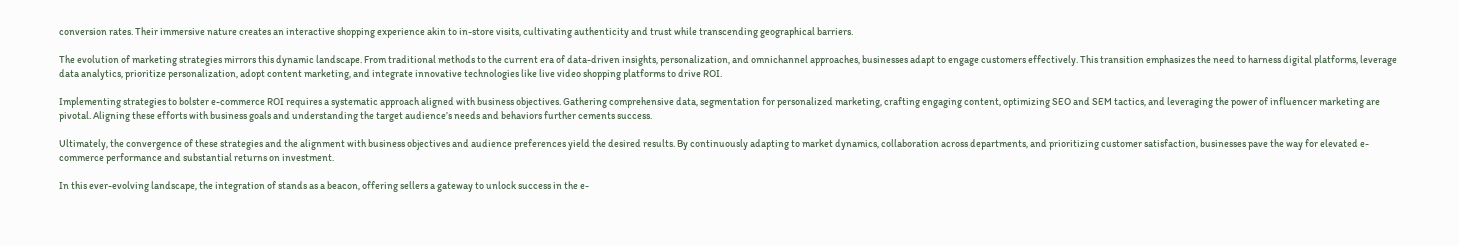conversion rates. Their immersive nature creates an interactive shopping experience akin to in-store visits, cultivating authenticity and trust while transcending geographical barriers.

The evolution of marketing strategies mirrors this dynamic landscape. From traditional methods to the current era of data-driven insights, personalization, and omnichannel approaches, businesses adapt to engage customers effectively. This transition emphasizes the need to harness digital platforms, leverage data analytics, prioritize personalization, adopt content marketing, and integrate innovative technologies like live video shopping platforms to drive ROI.

Implementing strategies to bolster e-commerce ROI requires a systematic approach aligned with business objectives. Gathering comprehensive data, segmentation for personalized marketing, crafting engaging content, optimizing SEO and SEM tactics, and leveraging the power of influencer marketing are pivotal. Aligning these efforts with business goals and understanding the target audience’s needs and behaviors further cements success.

Ultimately, the convergence of these strategies and the alignment with business objectives and audience preferences yield the desired results. By continuously adapting to market dynamics, collaboration across departments, and prioritizing customer satisfaction, businesses pave the way for elevated e-commerce performance and substantial returns on investment.

In this ever-evolving landscape, the integration of stands as a beacon, offering sellers a gateway to unlock success in the e-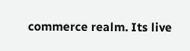commerce realm. Its live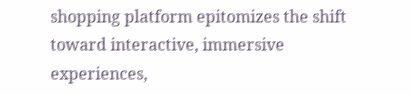shopping platform epitomizes the shift toward interactive, immersive experiences,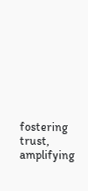fostering trust, amplifying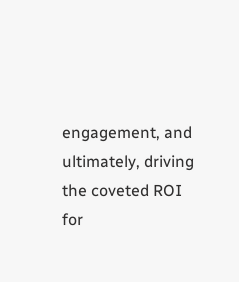engagement, and ultimately, driving the coveted ROI for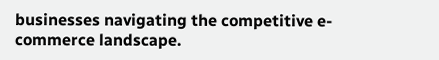businesses navigating the competitive e-commerce landscape.